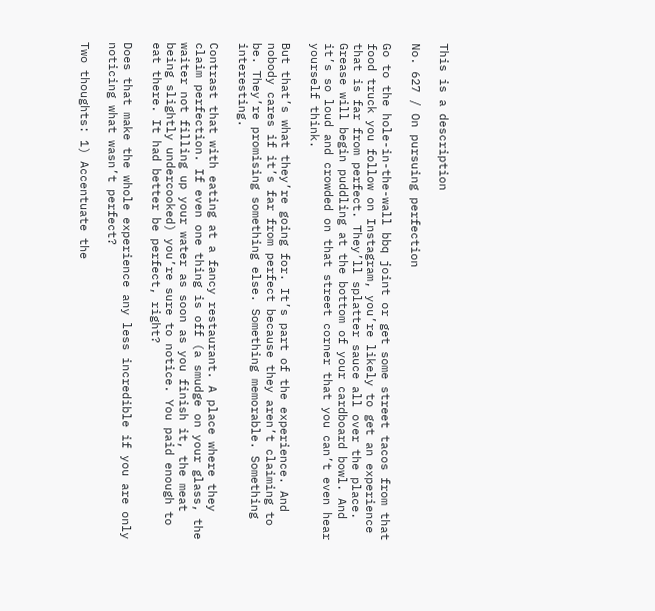This is a description

No. 627 / On pursuing perfection

Go to the hole-in-the-wall bbq joint or get some street tacos from that food truck you follow on Instagram, you’re likely to get an experience that is far from perfect. They’ll splatter sauce all over the place. Grease will begin puddling at the bottom of your cardboard bowl. And it’s so loud and crowded on that street corner that you can’t even hear yourself think.

But that’s what they’re going for. It’s part of the experience. And nobody cares if it’s far from perfect because they aren’t claiming to be. They’re promising something else. Something memorable. Something interesting.

Contrast that with eating at a fancy restaurant. A place where they claim perfection. If even one thing is off (a smudge on your glass, the waiter not filling up your water as soon as you finish it, the meat being slightly undercooked) you’re sure to notice. You paid enough to eat there. It had better be perfect, right?

Does that make the whole experience any less incredible if you are only noticing what wasn’t perfect?

Two thoughts: 1) Accentuate the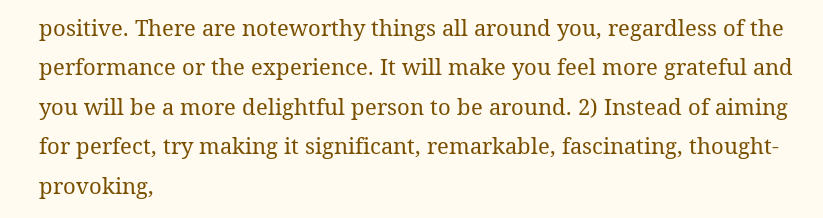positive. There are noteworthy things all around you, regardless of the performance or the experience. It will make you feel more grateful and you will be a more delightful person to be around. 2) Instead of aiming for perfect, try making it significant, remarkable, fascinating, thought-provoking,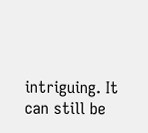intriguing. It can still be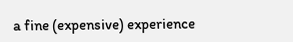a fine (expensive) experience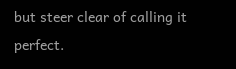but steer clear of calling it perfect.